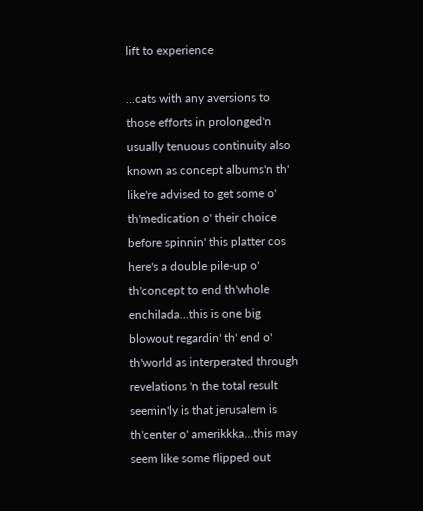lift to experience

...cats with any aversions to those efforts in prolonged'n usually tenuous continuity also known as concept albums'n th' like're advised to get some o' th'medication o' their choice before spinnin' this platter cos here's a double pile-up o' th'concept to end th'whole enchilada...this is one big blowout regardin' th' end o' th'world as interperated through revelations 'n the total result seemin'ly is that jerusalem is th'center o' amerikkka...this may seem like some flipped out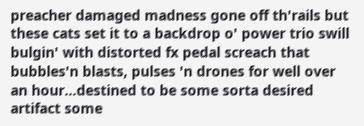preacher damaged madness gone off th'rails but these cats set it to a backdrop o' power trio swill bulgin' with distorted fx pedal screach that bubbles'n blasts, pulses 'n drones for well over an hour...destined to be some sorta desired artifact some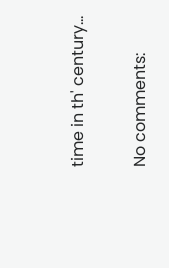time in th' century...

No comments: